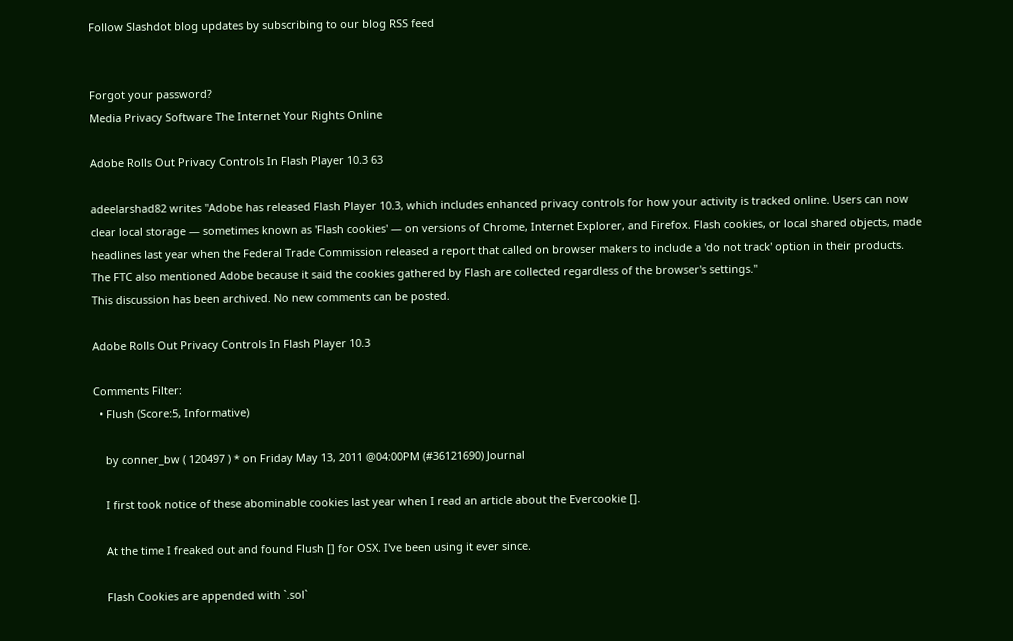Follow Slashdot blog updates by subscribing to our blog RSS feed


Forgot your password?
Media Privacy Software The Internet Your Rights Online

Adobe Rolls Out Privacy Controls In Flash Player 10.3 63

adeelarshad82 writes "Adobe has released Flash Player 10.3, which includes enhanced privacy controls for how your activity is tracked online. Users can now clear local storage — sometimes known as 'Flash cookies' — on versions of Chrome, Internet Explorer, and Firefox. Flash cookies, or local shared objects, made headlines last year when the Federal Trade Commission released a report that called on browser makers to include a 'do not track' option in their products. The FTC also mentioned Adobe because it said the cookies gathered by Flash are collected regardless of the browser's settings."
This discussion has been archived. No new comments can be posted.

Adobe Rolls Out Privacy Controls In Flash Player 10.3

Comments Filter:
  • Flush (Score:5, Informative)

    by conner_bw ( 120497 ) * on Friday May 13, 2011 @04:00PM (#36121690) Journal

    I first took notice of these abominable cookies last year when I read an article about the Evercookie [].

    At the time I freaked out and found Flush [] for OSX. I've been using it ever since.

    Flash Cookies are appended with `.sol`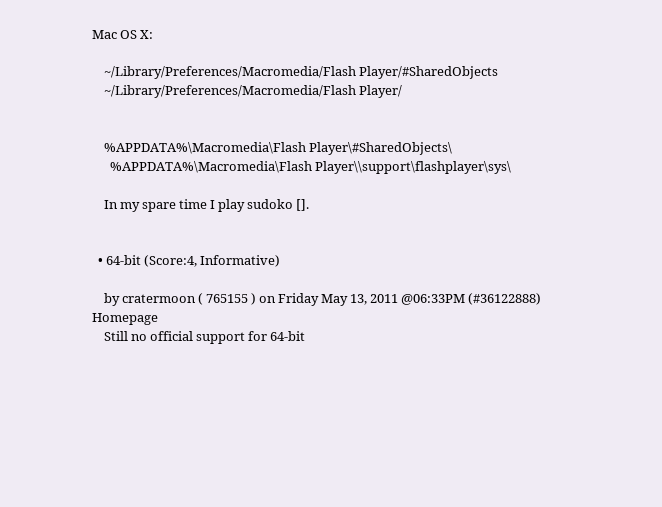Mac OS X:

    ~/Library/Preferences/Macromedia/Flash Player/#SharedObjects
    ~/Library/Preferences/Macromedia/Flash Player/


    %APPDATA%\Macromedia\Flash Player\#SharedObjects\
      %APPDATA%\Macromedia\Flash Player\\support\flashplayer\sys\

    In my spare time I play sudoko [].


  • 64-bit (Score:4, Informative)

    by cratermoon ( 765155 ) on Friday May 13, 2011 @06:33PM (#36122888) Homepage
    Still no official support for 64-bit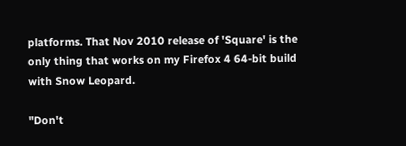platforms. That Nov 2010 release of 'Square' is the only thing that works on my Firefox 4 64-bit build with Snow Leopard.

"Don't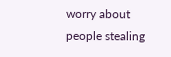worry about people stealing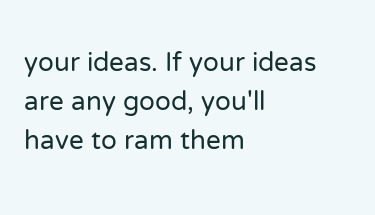your ideas. If your ideas are any good, you'll have to ram them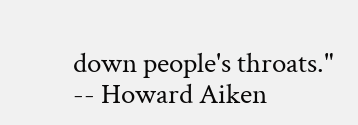down people's throats." -- Howard Aiken